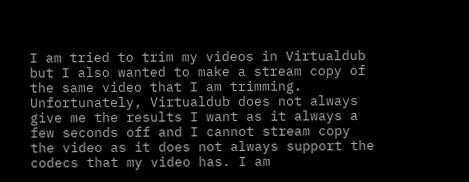I am tried to trim my videos in Virtualdub but I also wanted to make a stream copy of the same video that I am trimming. Unfortunately, Virtualdub does not always give me the results I want as it always a few seconds off and I cannot stream copy the video as it does not always support the codecs that my video has. I am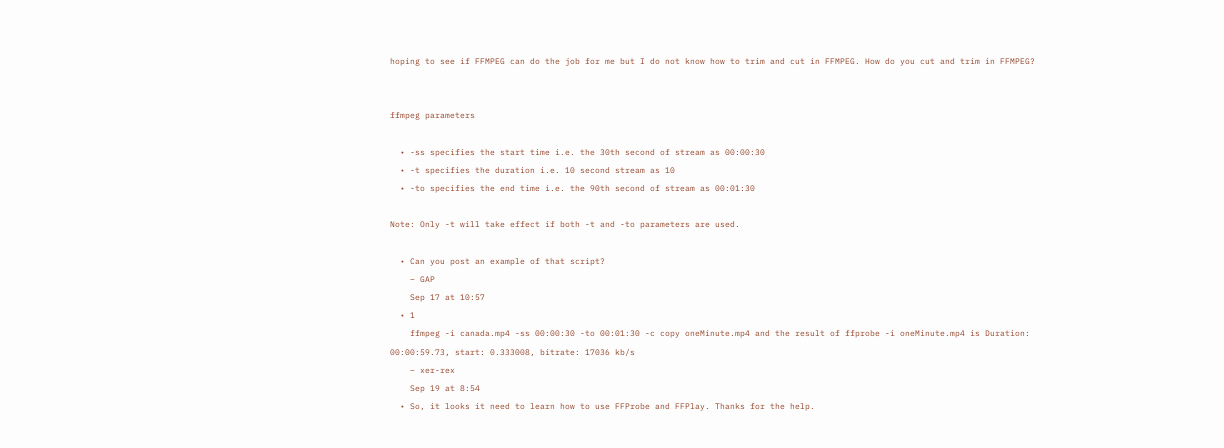hoping to see if FFMPEG can do the job for me but I do not know how to trim and cut in FFMPEG. How do you cut and trim in FFMPEG?


ffmpeg parameters

  • -ss specifies the start time i.e. the 30th second of stream as 00:00:30
  • -t specifies the duration i.e. 10 second stream as 10
  • -to specifies the end time i.e. the 90th second of stream as 00:01:30

Note: Only -t will take effect if both -t and -to parameters are used.

  • Can you post an example of that script?
    – GAP
    Sep 17 at 10:57
  • 1
    ffmpeg -i canada.mp4 -ss 00:00:30 -to 00:01:30 -c copy oneMinute.mp4 and the result of ffprobe -i oneMinute.mp4 is Duration: 00:00:59.73, start: 0.333008, bitrate: 17036 kb/s
    – xer-rex
    Sep 19 at 8:54
  • So, it looks it need to learn how to use FFProbe and FFPlay. Thanks for the help.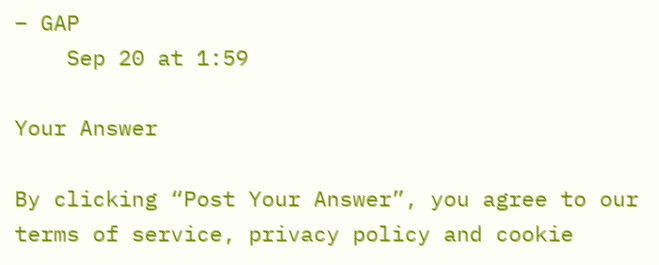– GAP
    Sep 20 at 1:59

Your Answer

By clicking “Post Your Answer”, you agree to our terms of service, privacy policy and cookie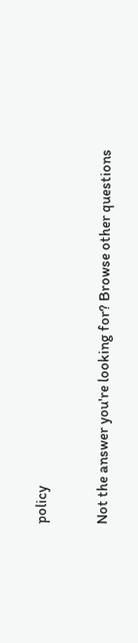policy

Not the answer you're looking for? Browse other questions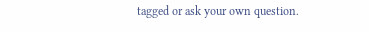tagged or ask your own question.